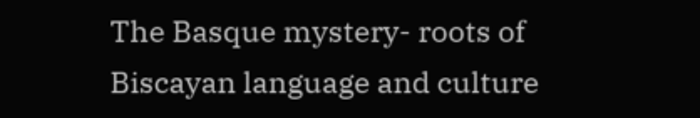The Basque mystery- roots of Biscayan language and culture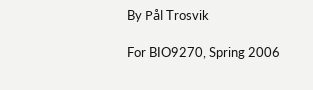By Pål Trosvik

For BIO9270, Spring 2006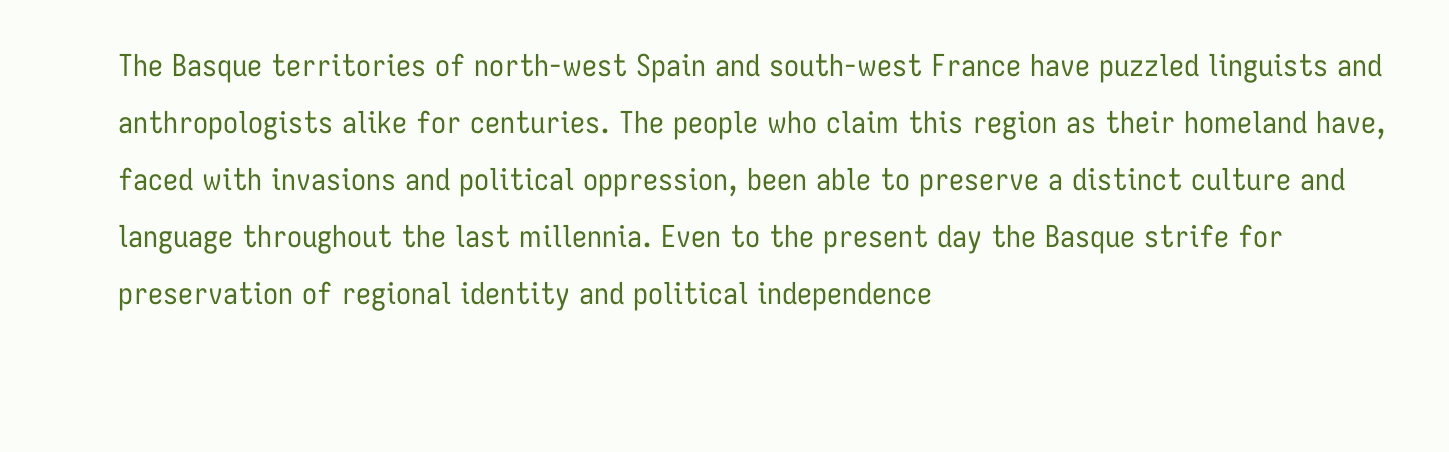The Basque territories of north-west Spain and south-west France have puzzled linguists and anthropologists alike for centuries. The people who claim this region as their homeland have, faced with invasions and political oppression, been able to preserve a distinct culture and language throughout the last millennia. Even to the present day the Basque strife for preservation of regional identity and political independence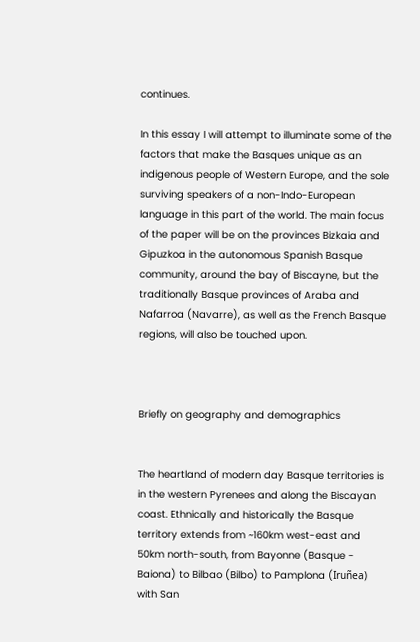continues.

In this essay I will attempt to illuminate some of the factors that make the Basques unique as an indigenous people of Western Europe, and the sole surviving speakers of a non-Indo-European language in this part of the world. The main focus of the paper will be on the provinces Bizkaia and Gipuzkoa in the autonomous Spanish Basque community, around the bay of Biscayne, but the traditionally Basque provinces of Araba and Nafarroa (Navarre), as well as the French Basque regions, will also be touched upon.



Briefly on geography and demographics


The heartland of modern day Basque territories is in the western Pyrenees and along the Biscayan coast. Ethnically and historically the Basque territory extends from ~160km west-east and 50km north-south, from Bayonne (Basque - Baiona) to Bilbao (Bilbo) to Pamplona (Iruñea) with San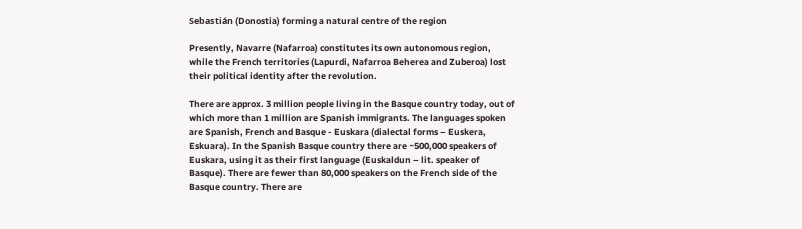Sebastián (Donostia) forming a natural centre of the region

Presently, Navarre (Nafarroa) constitutes its own autonomous region, while the French territories (Lapurdi, Nafarroa Beherea and Zuberoa) lost their political identity after the revolution.

There are approx. 3 million people living in the Basque country today, out of which more than 1 million are Spanish immigrants. The languages spoken are Spanish, French and Basque - Euskara (dialectal forms – Euskera, Eskuara). In the Spanish Basque country there are ~500,000 speakers of Euskara, using it as their first language (Euskaldun – lit. speaker of Basque). There are fewer than 80,000 speakers on the French side of the Basque country. There are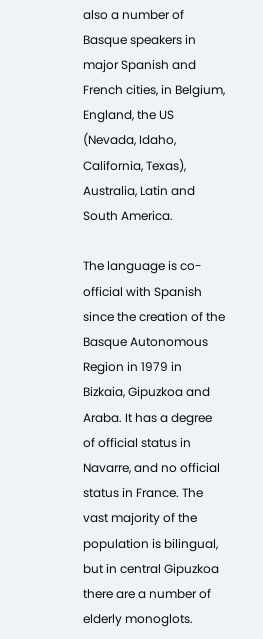also a number of Basque speakers in major Spanish and French cities, in Belgium, England, the US (Nevada, Idaho, California, Texas), Australia, Latin and South America.

The language is co-official with Spanish since the creation of the Basque Autonomous Region in 1979 in Bizkaia, Gipuzkoa and Araba. It has a degree of official status in Navarre, and no official status in France. The vast majority of the population is bilingual, but in central Gipuzkoa there are a number of elderly monoglots.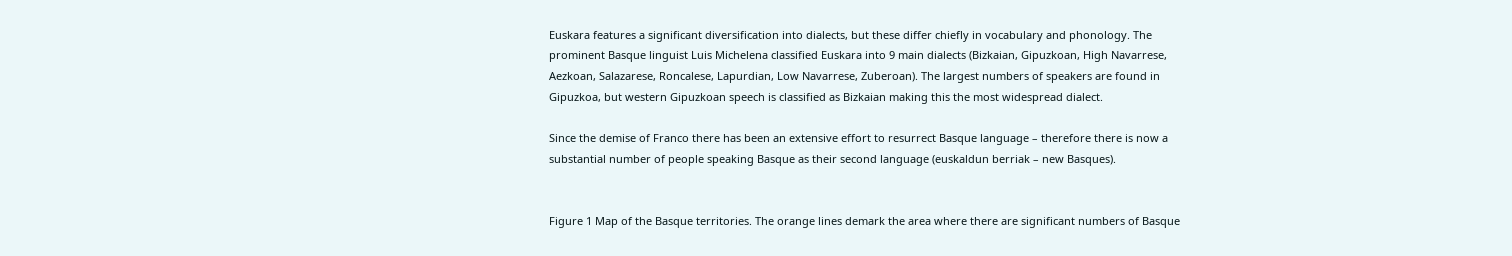Euskara features a significant diversification into dialects, but these differ chiefly in vocabulary and phonology. The prominent Basque linguist Luis Michelena classified Euskara into 9 main dialects (Bizkaian, Gipuzkoan, High Navarrese, Aezkoan, Salazarese, Roncalese, Lapurdian, Low Navarrese, Zuberoan). The largest numbers of speakers are found in Gipuzkoa, but western Gipuzkoan speech is classified as Bizkaian making this the most widespread dialect.

Since the demise of Franco there has been an extensive effort to resurrect Basque language – therefore there is now a substantial number of people speaking Basque as their second language (euskaldun berriak – new Basques).


Figure 1 Map of the Basque territories. The orange lines demark the area where there are significant numbers of Basque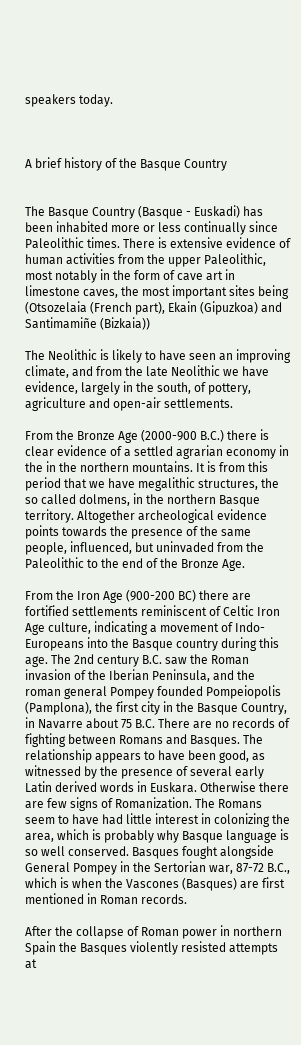speakers today.



A brief history of the Basque Country


The Basque Country (Basque - Euskadi) has been inhabited more or less continually since Paleolithic times. There is extensive evidence of human activities from the upper Paleolithic, most notably in the form of cave art in limestone caves, the most important sites being (Otsozelaia (French part), Ekain (Gipuzkoa) and Santimamiñe (Bizkaia))

The Neolithic is likely to have seen an improving climate, and from the late Neolithic we have evidence, largely in the south, of pottery, agriculture and open-air settlements.

From the Bronze Age (2000-900 B.C.) there is clear evidence of a settled agrarian economy in the in the northern mountains. It is from this period that we have megalithic structures, the so called dolmens, in the northern Basque territory. Altogether archeological evidence points towards the presence of the same people, influenced, but uninvaded from the Paleolithic to the end of the Bronze Age.

From the Iron Age (900-200 BC) there are fortified settlements reminiscent of Celtic Iron Age culture, indicating a movement of Indo-Europeans into the Basque country during this age. The 2nd century B.C. saw the Roman invasion of the Iberian Peninsula, and the roman general Pompey founded Pompeiopolis (Pamplona), the first city in the Basque Country, in Navarre about 75 B.C. There are no records of fighting between Romans and Basques. The relationship appears to have been good, as witnessed by the presence of several early Latin derived words in Euskara. Otherwise there are few signs of Romanization. The Romans seem to have had little interest in colonizing the area, which is probably why Basque language is so well conserved. Basques fought alongside General Pompey in the Sertorian war, 87-72 B.C., which is when the Vascones (Basques) are first mentioned in Roman records.

After the collapse of Roman power in northern Spain the Basques violently resisted attempts at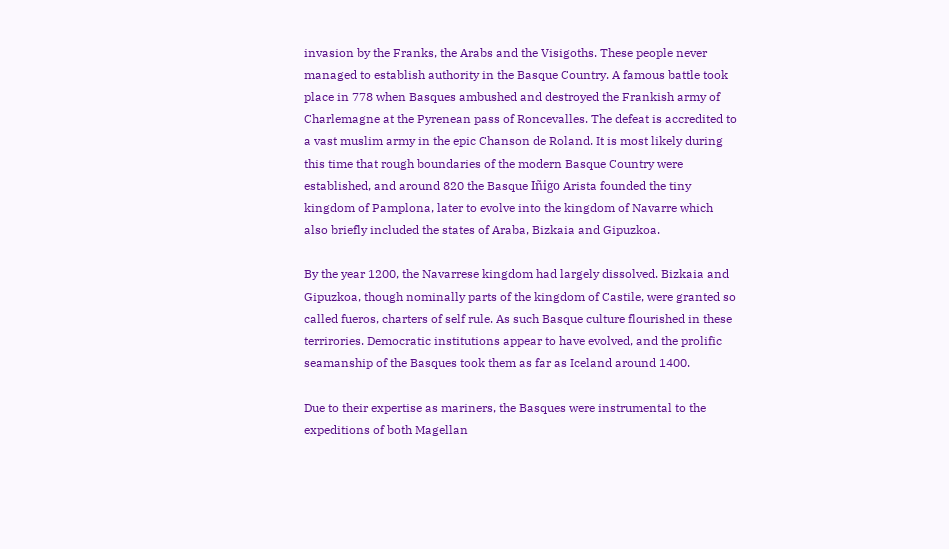invasion by the Franks, the Arabs and the Visigoths. These people never managed to establish authority in the Basque Country. A famous battle took place in 778 when Basques ambushed and destroyed the Frankish army of Charlemagne at the Pyrenean pass of Roncevalles. The defeat is accredited to a vast muslim army in the epic Chanson de Roland. It is most likely during this time that rough boundaries of the modern Basque Country were established, and around 820 the Basque Iñigo Arista founded the tiny kingdom of Pamplona, later to evolve into the kingdom of Navarre which also briefly included the states of Araba, Bizkaia and Gipuzkoa.

By the year 1200, the Navarrese kingdom had largely dissolved. Bizkaia and Gipuzkoa, though nominally parts of the kingdom of Castile, were granted so called fueros, charters of self rule. As such Basque culture flourished in these terrirories. Democratic institutions appear to have evolved, and the prolific seamanship of the Basques took them as far as Iceland around 1400.

Due to their expertise as mariners, the Basques were instrumental to the expeditions of both Magellan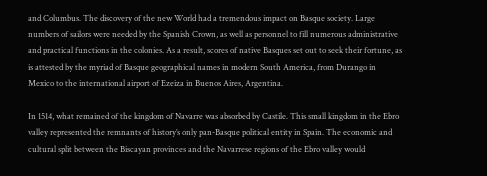and Columbus. The discovery of the new World had a tremendous impact on Basque society. Large numbers of sailors were needed by the Spanish Crown, as well as personnel to fill numerous administrative and practical functions in the colonies. As a result, scores of native Basques set out to seek their fortune, as is attested by the myriad of Basque geographical names in modern South America, from Durango in Mexico to the international airport of Ezeiza in Buenos Aires, Argentina.

In 1514, what remained of the kingdom of Navarre was absorbed by Castile. This small kingdom in the Ebro valley represented the remnants of history’s only pan-Basque political entity in Spain. The economic and cultural split between the Biscayan provinces and the Navarrese regions of the Ebro valley would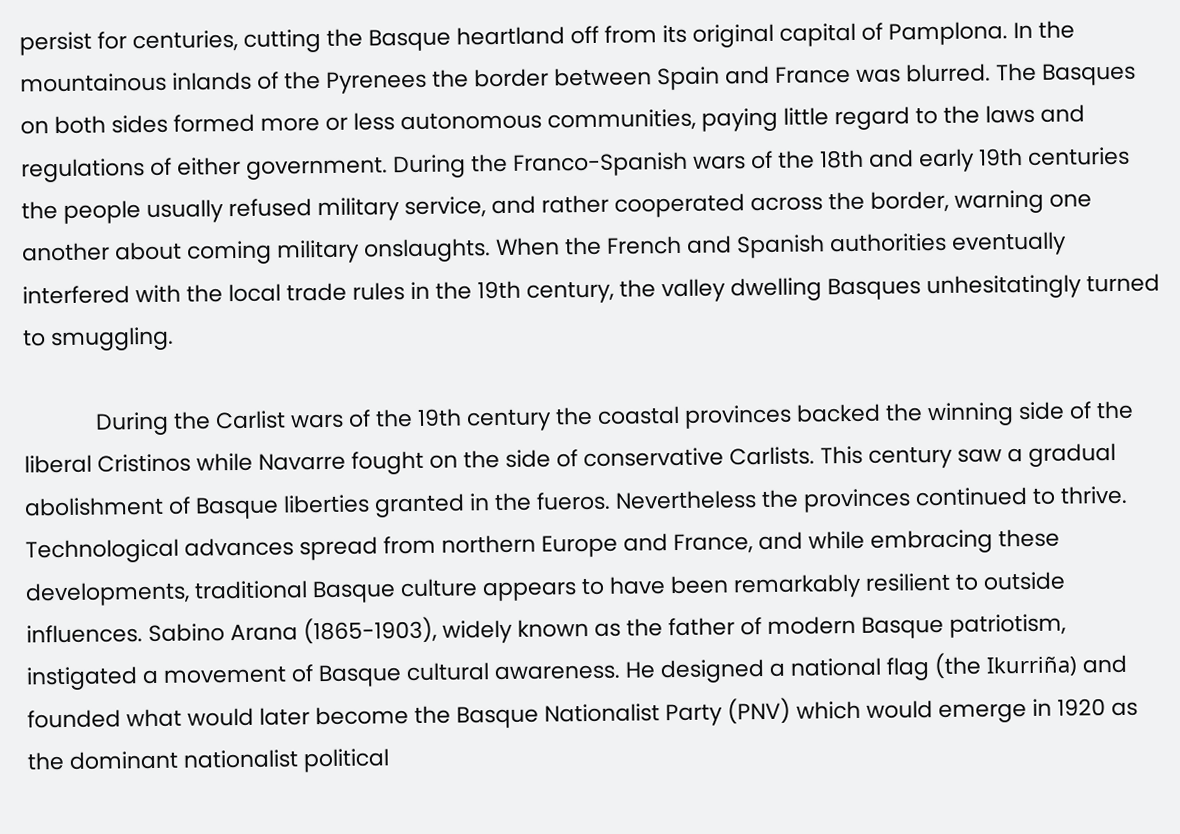persist for centuries, cutting the Basque heartland off from its original capital of Pamplona. In the mountainous inlands of the Pyrenees the border between Spain and France was blurred. The Basques on both sides formed more or less autonomous communities, paying little regard to the laws and regulations of either government. During the Franco-Spanish wars of the 18th and early 19th centuries the people usually refused military service, and rather cooperated across the border, warning one another about coming military onslaughts. When the French and Spanish authorities eventually interfered with the local trade rules in the 19th century, the valley dwelling Basques unhesitatingly turned to smuggling.

            During the Carlist wars of the 19th century the coastal provinces backed the winning side of the liberal Cristinos while Navarre fought on the side of conservative Carlists. This century saw a gradual abolishment of Basque liberties granted in the fueros. Nevertheless the provinces continued to thrive. Technological advances spread from northern Europe and France, and while embracing these developments, traditional Basque culture appears to have been remarkably resilient to outside influences. Sabino Arana (1865-1903), widely known as the father of modern Basque patriotism, instigated a movement of Basque cultural awareness. He designed a national flag (the Ikurriña) and founded what would later become the Basque Nationalist Party (PNV) which would emerge in 1920 as the dominant nationalist political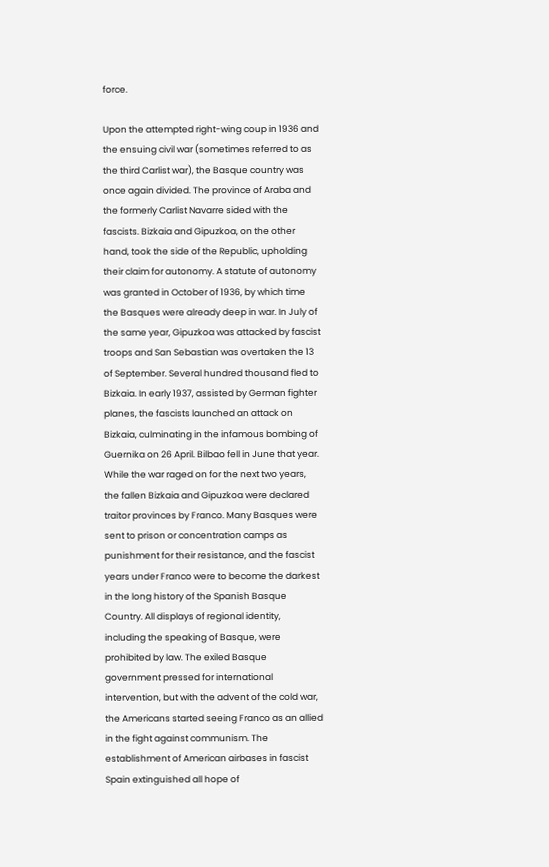force.

Upon the attempted right-wing coup in 1936 and the ensuing civil war (sometimes referred to as the third Carlist war), the Basque country was once again divided. The province of Araba and the formerly Carlist Navarre sided with the fascists. Bizkaia and Gipuzkoa, on the other hand, took the side of the Republic, upholding their claim for autonomy. A statute of autonomy was granted in October of 1936, by which time the Basques were already deep in war. In July of the same year, Gipuzkoa was attacked by fascist troops and San Sebastian was overtaken the 13 of September. Several hundred thousand fled to Bizkaia. In early 1937, assisted by German fighter planes, the fascists launched an attack on Bizkaia, culminating in the infamous bombing of Guernika on 26 April. Bilbao fell in June that year. While the war raged on for the next two years, the fallen Bizkaia and Gipuzkoa were declared traitor provinces by Franco. Many Basques were sent to prison or concentration camps as punishment for their resistance, and the fascist years under Franco were to become the darkest in the long history of the Spanish Basque Country. All displays of regional identity, including the speaking of Basque, were prohibited by law. The exiled Basque government pressed for international intervention, but with the advent of the cold war, the Americans started seeing Franco as an allied in the fight against communism. The establishment of American airbases in fascist Spain extinguished all hope of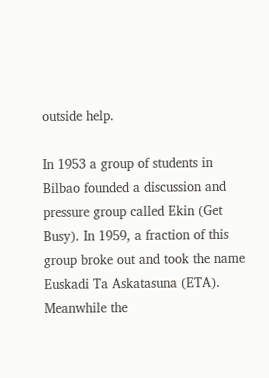outside help.

In 1953 a group of students in Bilbao founded a discussion and pressure group called Ekin (Get Busy). In 1959, a fraction of this group broke out and took the name Euskadi Ta Askatasuna (ETA). Meanwhile the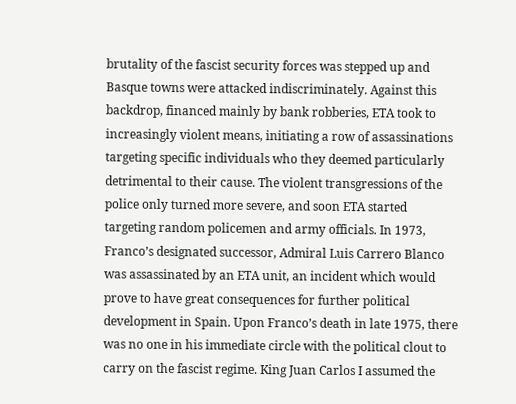brutality of the fascist security forces was stepped up and Basque towns were attacked indiscriminately. Against this backdrop, financed mainly by bank robberies, ETA took to increasingly violent means, initiating a row of assassinations targeting specific individuals who they deemed particularly detrimental to their cause. The violent transgressions of the police only turned more severe, and soon ETA started targeting random policemen and army officials. In 1973, Franco’s designated successor, Admiral Luis Carrero Blanco was assassinated by an ETA unit, an incident which would prove to have great consequences for further political development in Spain. Upon Franco’s death in late 1975, there was no one in his immediate circle with the political clout to carry on the fascist regime. King Juan Carlos I assumed the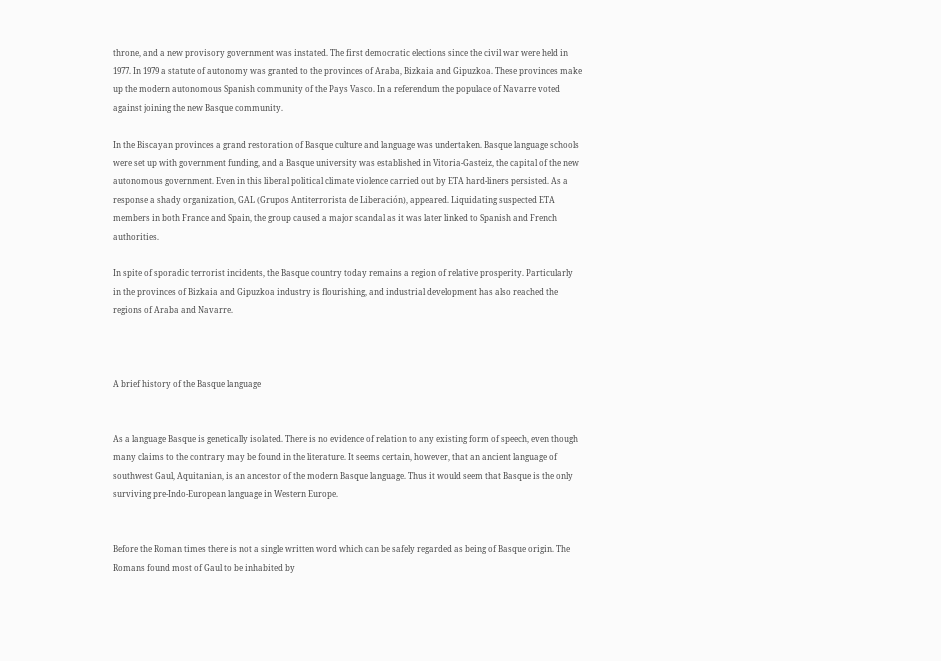throne, and a new provisory government was instated. The first democratic elections since the civil war were held in 1977. In 1979 a statute of autonomy was granted to the provinces of Araba, Bizkaia and Gipuzkoa. These provinces make up the modern autonomous Spanish community of the Pays Vasco. In a referendum the populace of Navarre voted against joining the new Basque community.

In the Biscayan provinces a grand restoration of Basque culture and language was undertaken. Basque language schools were set up with government funding, and a Basque university was established in Vitoria-Gasteiz, the capital of the new autonomous government. Even in this liberal political climate violence carried out by ETA hard-liners persisted. As a response a shady organization, GAL (Grupos Antiterrorista de Liberación), appeared. Liquidating suspected ETA members in both France and Spain, the group caused a major scandal as it was later linked to Spanish and French authorities.

In spite of sporadic terrorist incidents, the Basque country today remains a region of relative prosperity. Particularly in the provinces of Bizkaia and Gipuzkoa industry is flourishing, and industrial development has also reached the regions of Araba and Navarre.



A brief history of the Basque language


As a language Basque is genetically isolated. There is no evidence of relation to any existing form of speech, even though many claims to the contrary may be found in the literature. It seems certain, however, that an ancient language of southwest Gaul, Aquitanian, is an ancestor of the modern Basque language. Thus it would seem that Basque is the only surviving pre-Indo-European language in Western Europe.


Before the Roman times there is not a single written word which can be safely regarded as being of Basque origin. The Romans found most of Gaul to be inhabited by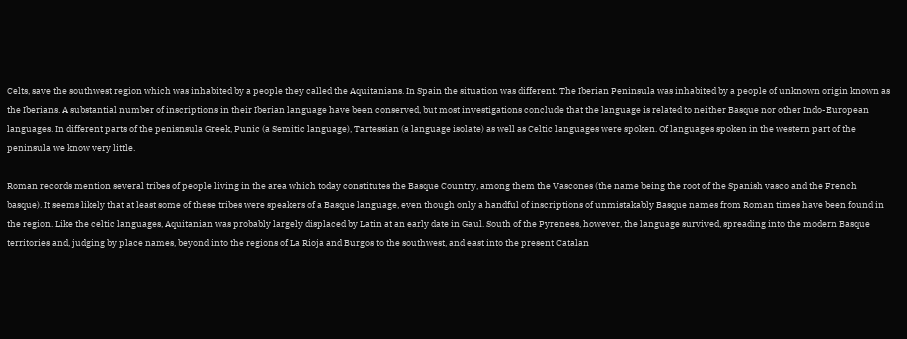Celts, save the southwest region which was inhabited by a people they called the Aquitanians. In Spain the situation was different. The Iberian Peninsula was inhabited by a people of unknown origin known as the Iberians. A substantial number of inscriptions in their Iberian language have been conserved, but most investigations conclude that the language is related to neither Basque nor other Indo-European languages. In different parts of the penisnsula Greek, Punic (a Semitic language), Tartessian (a language isolate) as well as Celtic languages were spoken. Of languages spoken in the western part of the peninsula we know very little.

Roman records mention several tribes of people living in the area which today constitutes the Basque Country, among them the Vascones (the name being the root of the Spanish vasco and the French basque). It seems likely that at least some of these tribes were speakers of a Basque language, even though only a handful of inscriptions of unmistakably Basque names from Roman times have been found in the region. Like the celtic languages, Aquitanian was probably largely displaced by Latin at an early date in Gaul. South of the Pyrenees, however, the language survived, spreading into the modern Basque territories and, judging by place names, beyond into the regions of La Rioja and Burgos to the southwest, and east into the present Catalan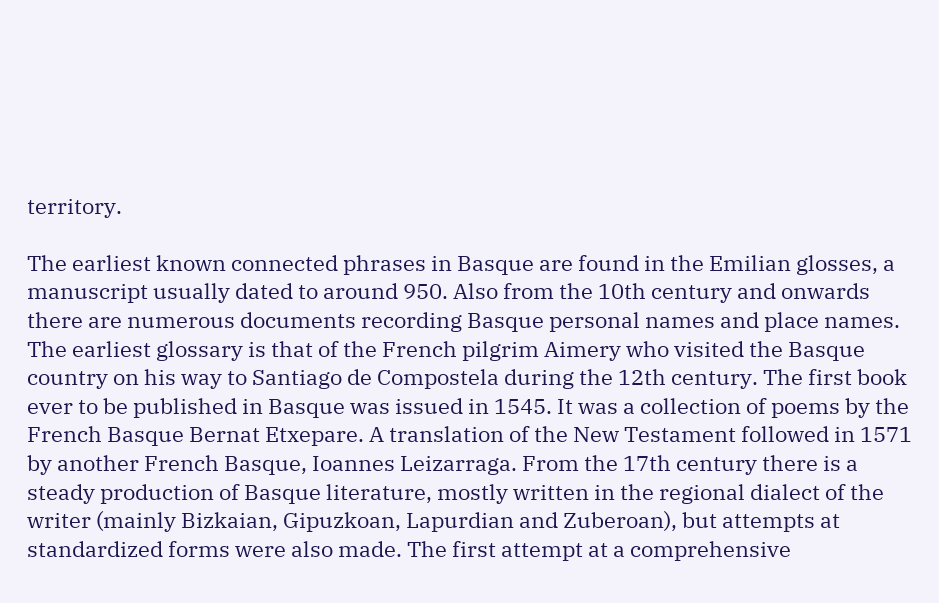territory.

The earliest known connected phrases in Basque are found in the Emilian glosses, a manuscript usually dated to around 950. Also from the 10th century and onwards there are numerous documents recording Basque personal names and place names. The earliest glossary is that of the French pilgrim Aimery who visited the Basque country on his way to Santiago de Compostela during the 12th century. The first book ever to be published in Basque was issued in 1545. It was a collection of poems by the French Basque Bernat Etxepare. A translation of the New Testament followed in 1571 by another French Basque, Ioannes Leizarraga. From the 17th century there is a steady production of Basque literature, mostly written in the regional dialect of the writer (mainly Bizkaian, Gipuzkoan, Lapurdian and Zuberoan), but attempts at standardized forms were also made. The first attempt at a comprehensive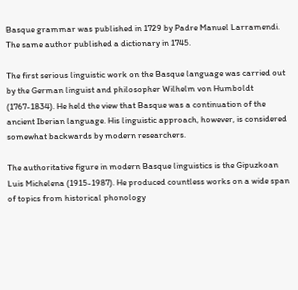Basque grammar was published in 1729 by Padre Manuel Larramendi. The same author published a dictionary in 1745.

The first serious linguistic work on the Basque language was carried out by the German linguist and philosopher Wilhelm von Humboldt (1767-1834). He held the view that Basque was a continuation of the ancient Iberian language. His linguistic approach, however, is considered somewhat backwards by modern researchers.

The authoritative figure in modern Basque linguistics is the Gipuzkoan Luis Michelena (1915-1987). He produced countless works on a wide span of topics from historical phonology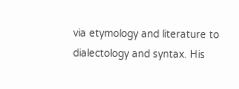via etymology and literature to dialectology and syntax. His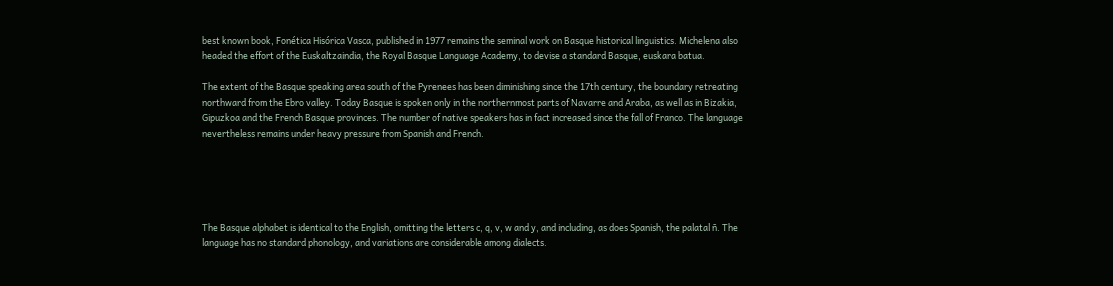best known book, Fonética Hisórica Vasca, published in 1977 remains the seminal work on Basque historical linguistics. Michelena also headed the effort of the Euskaltzaindia, the Royal Basque Language Academy, to devise a standard Basque, euskara batua.

The extent of the Basque speaking area south of the Pyrenees has been diminishing since the 17th century, the boundary retreating northward from the Ebro valley. Today Basque is spoken only in the northernmost parts of Navarre and Araba, as well as in Bizakia, Gipuzkoa and the French Basque provinces. The number of native speakers has in fact increased since the fall of Franco. The language nevertheless remains under heavy pressure from Spanish and French.





The Basque alphabet is identical to the English, omitting the letters c, q, v, w and y, and including, as does Spanish, the palatal ñ. The language has no standard phonology, and variations are considerable among dialects.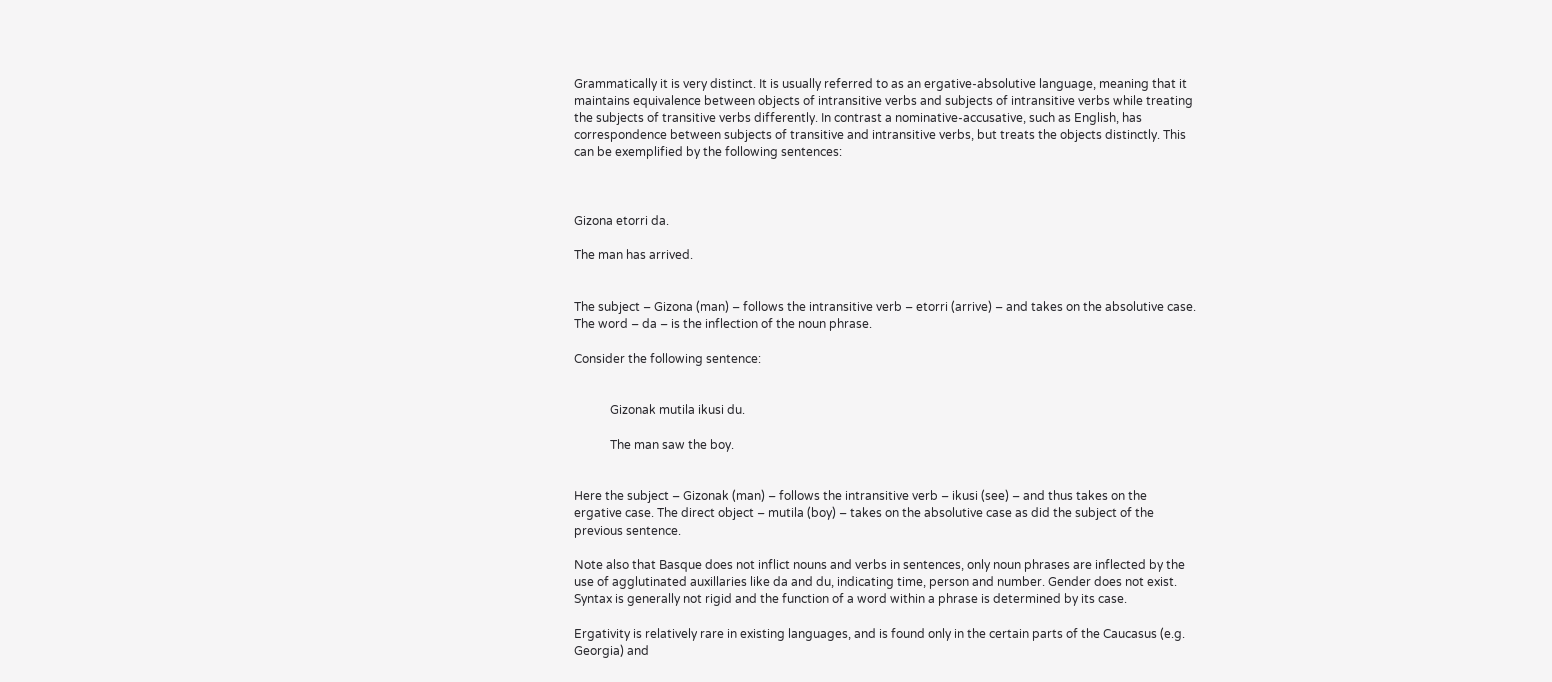Grammatically it is very distinct. It is usually referred to as an ergative-absolutive language, meaning that it maintains equivalence between objects of intransitive verbs and subjects of intransitive verbs while treating the subjects of transitive verbs differently. In contrast a nominative-accusative, such as English, has correspondence between subjects of transitive and intransitive verbs, but treats the objects distinctly. This can be exemplified by the following sentences:



Gizona etorri da.

The man has arrived.


The subject – Gizona (man) – follows the intransitive verb – etorri (arrive) – and takes on the absolutive case. The word – da – is the inflection of the noun phrase.

Consider the following sentence:


            Gizonak mutila ikusi du.

            The man saw the boy.


Here the subject – Gizonak (man) – follows the intransitive verb – ikusi (see) – and thus takes on the ergative case. The direct object – mutila (boy) – takes on the absolutive case as did the subject of the previous sentence.

Note also that Basque does not inflict nouns and verbs in sentences, only noun phrases are inflected by the use of agglutinated auxillaries like da and du, indicating time, person and number. Gender does not exist. Syntax is generally not rigid and the function of a word within a phrase is determined by its case.

Ergativity is relatively rare in existing languages, and is found only in the certain parts of the Caucasus (e.g. Georgia) and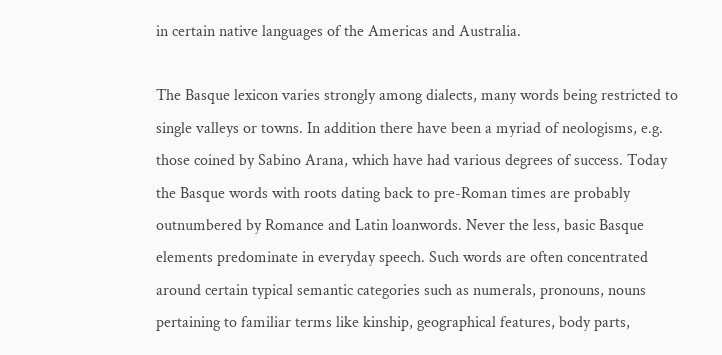in certain native languages of the Americas and Australia.

The Basque lexicon varies strongly among dialects, many words being restricted to single valleys or towns. In addition there have been a myriad of neologisms, e.g. those coined by Sabino Arana, which have had various degrees of success. Today the Basque words with roots dating back to pre-Roman times are probably outnumbered by Romance and Latin loanwords. Never the less, basic Basque elements predominate in everyday speech. Such words are often concentrated around certain typical semantic categories such as numerals, pronouns, nouns pertaining to familiar terms like kinship, geographical features, body parts,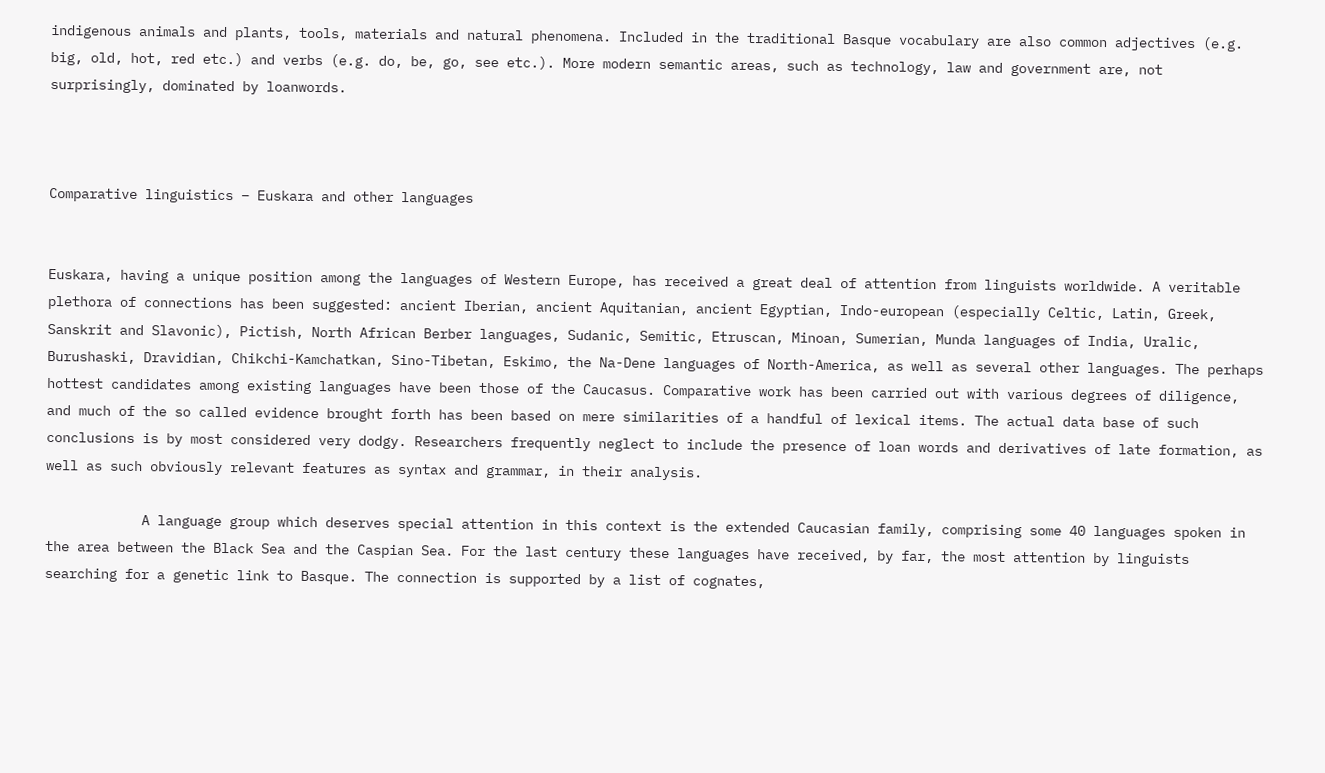indigenous animals and plants, tools, materials and natural phenomena. Included in the traditional Basque vocabulary are also common adjectives (e.g. big, old, hot, red etc.) and verbs (e.g. do, be, go, see etc.). More modern semantic areas, such as technology, law and government are, not surprisingly, dominated by loanwords.



Comparative linguistics – Euskara and other languages


Euskara, having a unique position among the languages of Western Europe, has received a great deal of attention from linguists worldwide. A veritable plethora of connections has been suggested: ancient Iberian, ancient Aquitanian, ancient Egyptian, Indo-european (especially Celtic, Latin, Greek, Sanskrit and Slavonic), Pictish, North African Berber languages, Sudanic, Semitic, Etruscan, Minoan, Sumerian, Munda languages of India, Uralic, Burushaski, Dravidian, Chikchi-Kamchatkan, Sino-Tibetan, Eskimo, the Na-Dene languages of North-America, as well as several other languages. The perhaps hottest candidates among existing languages have been those of the Caucasus. Comparative work has been carried out with various degrees of diligence, and much of the so called evidence brought forth has been based on mere similarities of a handful of lexical items. The actual data base of such conclusions is by most considered very dodgy. Researchers frequently neglect to include the presence of loan words and derivatives of late formation, as well as such obviously relevant features as syntax and grammar, in their analysis.

            A language group which deserves special attention in this context is the extended Caucasian family, comprising some 40 languages spoken in the area between the Black Sea and the Caspian Sea. For the last century these languages have received, by far, the most attention by linguists searching for a genetic link to Basque. The connection is supported by a list of cognates,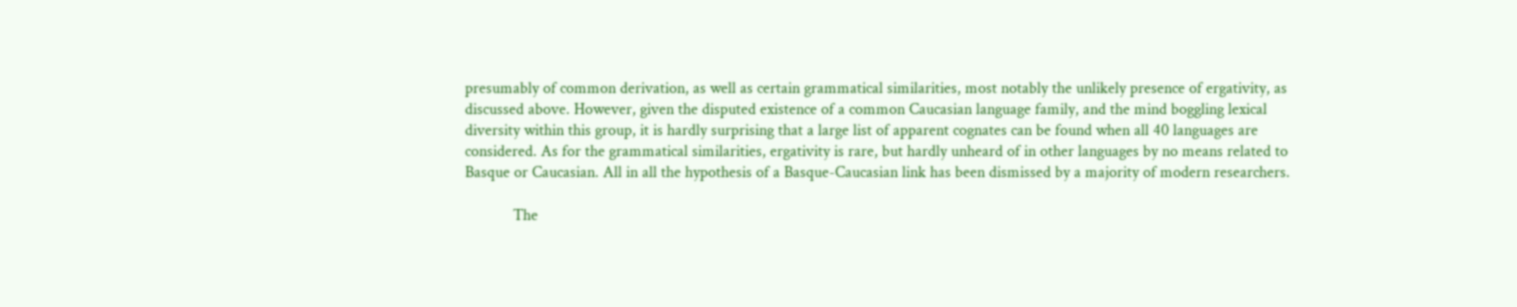presumably of common derivation, as well as certain grammatical similarities, most notably the unlikely presence of ergativity, as discussed above. However, given the disputed existence of a common Caucasian language family, and the mind boggling lexical diversity within this group, it is hardly surprising that a large list of apparent cognates can be found when all 40 languages are considered. As for the grammatical similarities, ergativity is rare, but hardly unheard of in other languages by no means related to Basque or Caucasian. All in all the hypothesis of a Basque-Caucasian link has been dismissed by a majority of modern researchers.

            The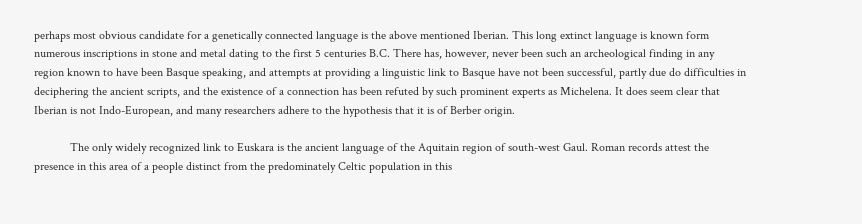perhaps most obvious candidate for a genetically connected language is the above mentioned Iberian. This long extinct language is known form numerous inscriptions in stone and metal dating to the first 5 centuries B.C. There has, however, never been such an archeological finding in any region known to have been Basque speaking, and attempts at providing a linguistic link to Basque have not been successful, partly due do difficulties in deciphering the ancient scripts, and the existence of a connection has been refuted by such prominent experts as Michelena. It does seem clear that Iberian is not Indo-European, and many researchers adhere to the hypothesis that it is of Berber origin.

            The only widely recognized link to Euskara is the ancient language of the Aquitain region of south-west Gaul. Roman records attest the presence in this area of a people distinct from the predominately Celtic population in this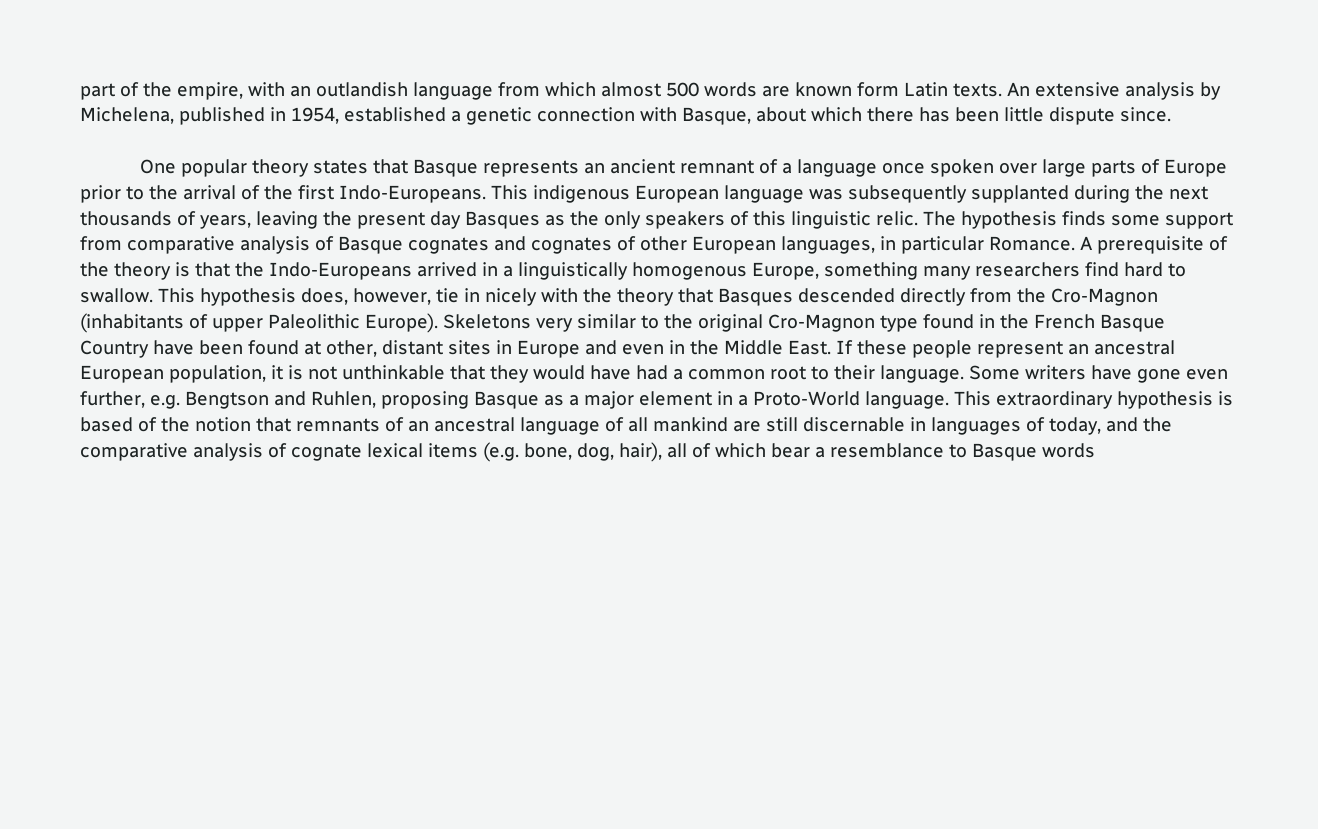part of the empire, with an outlandish language from which almost 500 words are known form Latin texts. An extensive analysis by Michelena, published in 1954, established a genetic connection with Basque, about which there has been little dispute since.

            One popular theory states that Basque represents an ancient remnant of a language once spoken over large parts of Europe prior to the arrival of the first Indo-Europeans. This indigenous European language was subsequently supplanted during the next thousands of years, leaving the present day Basques as the only speakers of this linguistic relic. The hypothesis finds some support from comparative analysis of Basque cognates and cognates of other European languages, in particular Romance. A prerequisite of the theory is that the Indo-Europeans arrived in a linguistically homogenous Europe, something many researchers find hard to swallow. This hypothesis does, however, tie in nicely with the theory that Basques descended directly from the Cro-Magnon (inhabitants of upper Paleolithic Europe). Skeletons very similar to the original Cro-Magnon type found in the French Basque Country have been found at other, distant sites in Europe and even in the Middle East. If these people represent an ancestral European population, it is not unthinkable that they would have had a common root to their language. Some writers have gone even further, e.g. Bengtson and Ruhlen, proposing Basque as a major element in a Proto-World language. This extraordinary hypothesis is based of the notion that remnants of an ancestral language of all mankind are still discernable in languages of today, and the comparative analysis of cognate lexical items (e.g. bone, dog, hair), all of which bear a resemblance to Basque words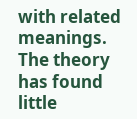with related meanings. The theory has found little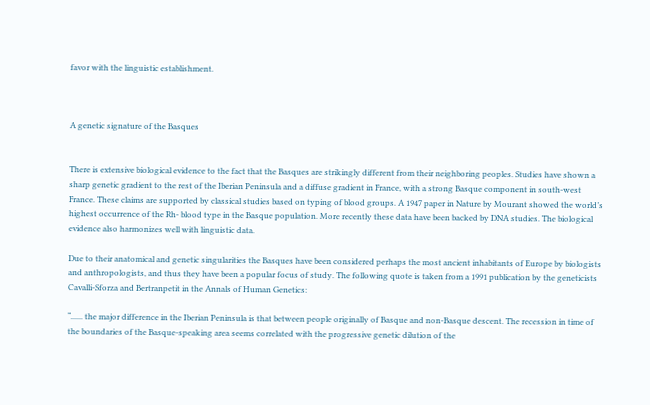favor with the linguistic establishment.



A genetic signature of the Basques


There is extensive biological evidence to the fact that the Basques are strikingly different from their neighboring peoples. Studies have shown a sharp genetic gradient to the rest of the Iberian Peninsula and a diffuse gradient in France, with a strong Basque component in south-west France. These claims are supported by classical studies based on typing of blood groups. A 1947 paper in Nature by Mourant showed the world’s highest occurrence of the Rh- blood type in the Basque population. More recently these data have been backed by DNA studies. The biological evidence also harmonizes well with linguistic data.

Due to their anatomical and genetic singularities the Basques have been considered perhaps the most ancient inhabitants of Europe by biologists and anthropologists, and thus they have been a popular focus of study. The following quote is taken from a 1991 publication by the geneticists Cavalli-Sforza and Bertranpetit in the Annals of Human Genetics:

“...... the major difference in the Iberian Peninsula is that between people originally of Basque and non-Basque descent. The recession in time of the boundaries of the Basque-speaking area seems correlated with the progressive genetic dilution of the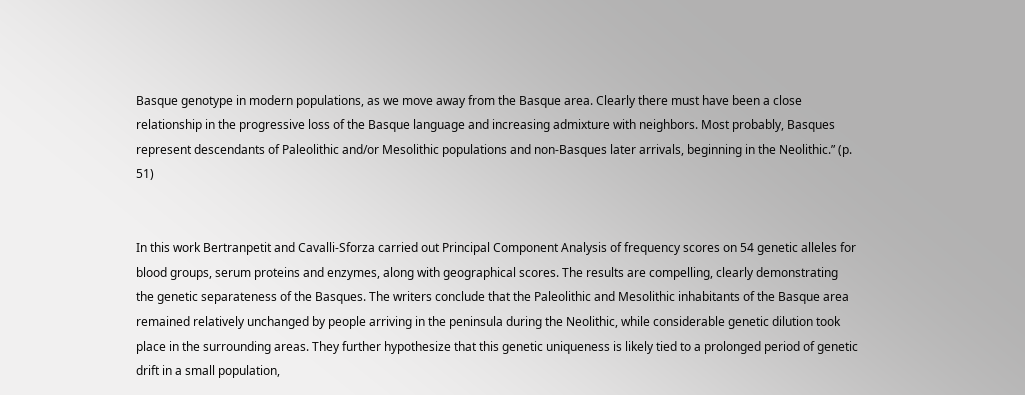Basque genotype in modern populations, as we move away from the Basque area. Clearly there must have been a close relationship in the progressive loss of the Basque language and increasing admixture with neighbors. Most probably, Basques represent descendants of Paleolithic and/or Mesolithic populations and non-Basques later arrivals, beginning in the Neolithic.” (p. 51)


In this work Bertranpetit and Cavalli-Sforza carried out Principal Component Analysis of frequency scores on 54 genetic alleles for blood groups, serum proteins and enzymes, along with geographical scores. The results are compelling, clearly demonstrating the genetic separateness of the Basques. The writers conclude that the Paleolithic and Mesolithic inhabitants of the Basque area remained relatively unchanged by people arriving in the peninsula during the Neolithic, while considerable genetic dilution took place in the surrounding areas. They further hypothesize that this genetic uniqueness is likely tied to a prolonged period of genetic drift in a small population,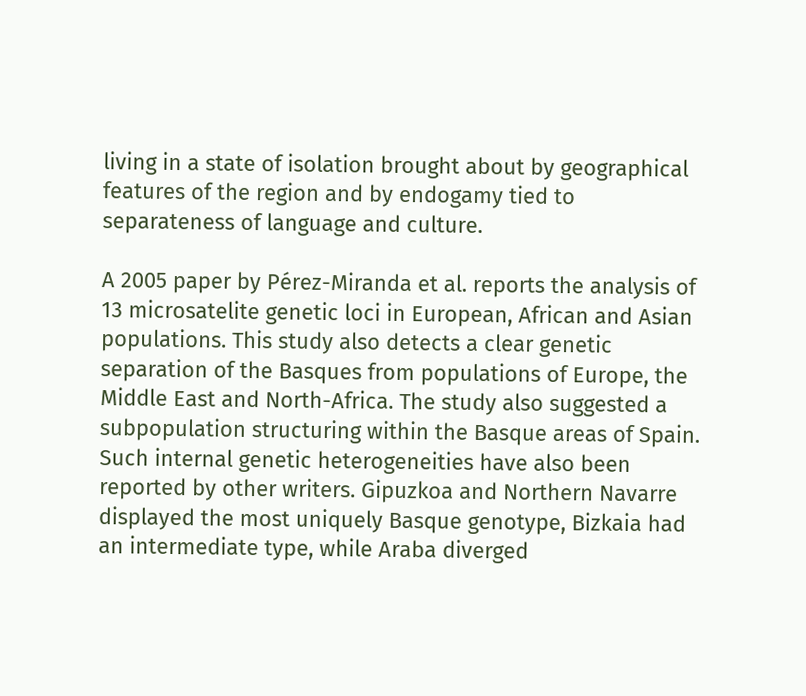living in a state of isolation brought about by geographical features of the region and by endogamy tied to separateness of language and culture.

A 2005 paper by Pérez-Miranda et al. reports the analysis of 13 microsatelite genetic loci in European, African and Asian populations. This study also detects a clear genetic separation of the Basques from populations of Europe, the Middle East and North-Africa. The study also suggested a subpopulation structuring within the Basque areas of Spain. Such internal genetic heterogeneities have also been reported by other writers. Gipuzkoa and Northern Navarre displayed the most uniquely Basque genotype, Bizkaia had an intermediate type, while Araba diverged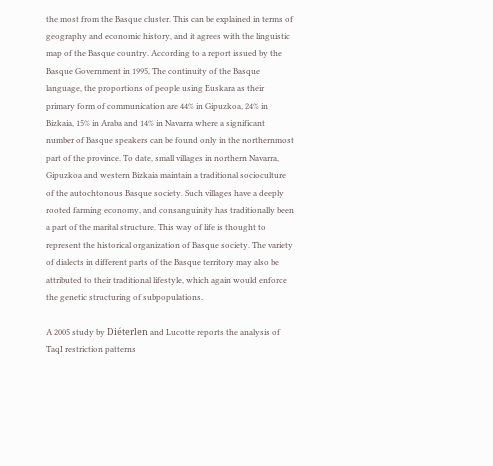the most from the Basque cluster. This can be explained in terms of geography and economic history, and it agrees with the linguistic map of the Basque country. According to a report issued by the Basque Government in 1995, The continuity of the Basque language, the proportions of people using Euskara as their primary form of communication are 44% in Gipuzkoa, 24% in Bizkaia, 15% in Araba and 14% in Navarra where a significant number of Basque speakers can be found only in the northernmost part of the province. To date, small villages in northern Navarra, Gipuzkoa and western Bizkaia maintain a traditional socioculture of the autochtonous Basque society. Such villages have a deeply rooted farming economy, and consanguinity has traditionally been a part of the marital structure. This way of life is thought to represent the historical organization of Basque society. The variety of dialects in different parts of the Basque territory may also be attributed to their traditional lifestyle, which again would enforce the genetic structuring of subpopulations.

A 2005 study by Diéterlen and Lucotte reports the analysis of TaqI restriction patterns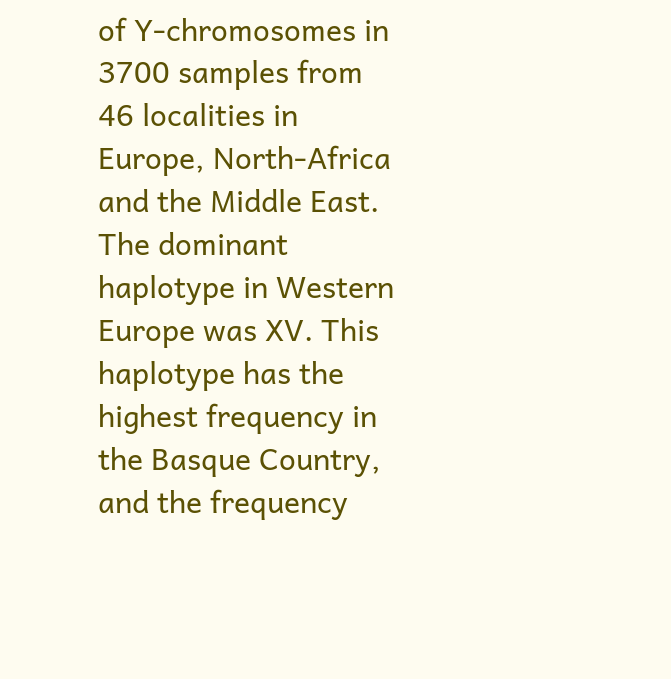of Y-chromosomes in 3700 samples from 46 localities in Europe, North-Africa and the Middle East. The dominant haplotype in Western Europe was XV. This haplotype has the highest frequency in the Basque Country, and the frequency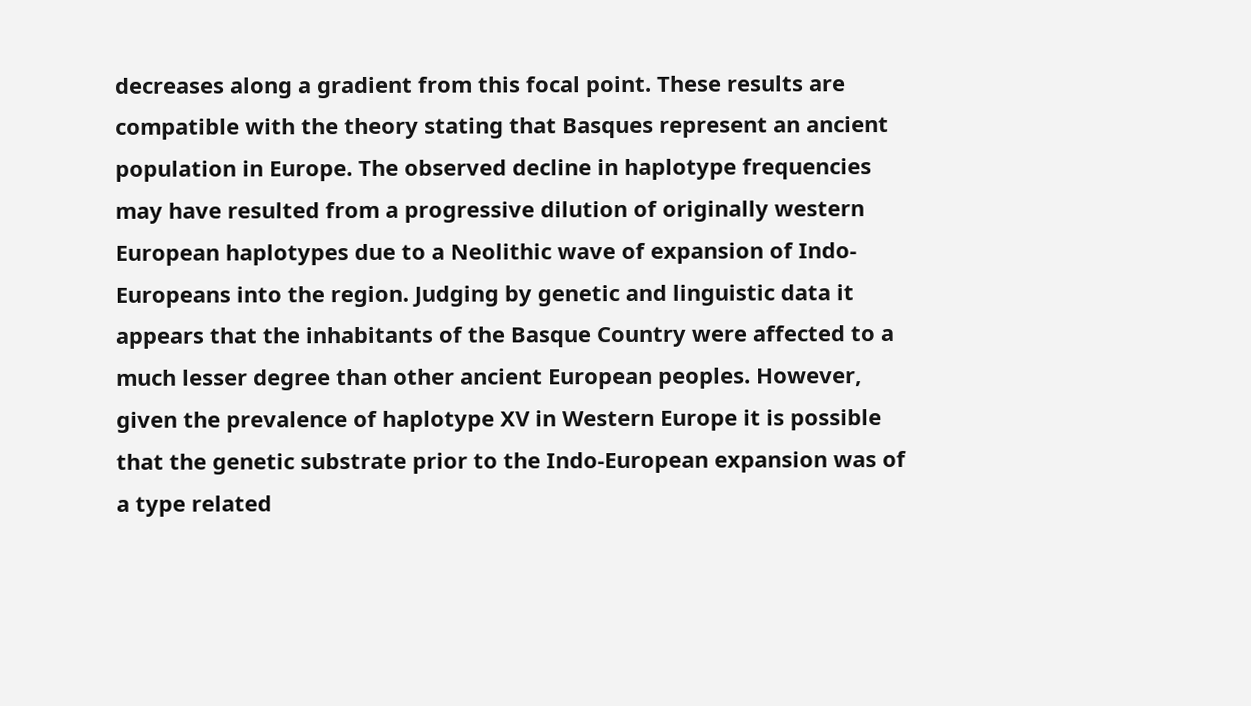decreases along a gradient from this focal point. These results are compatible with the theory stating that Basques represent an ancient population in Europe. The observed decline in haplotype frequencies may have resulted from a progressive dilution of originally western European haplotypes due to a Neolithic wave of expansion of Indo-Europeans into the region. Judging by genetic and linguistic data it appears that the inhabitants of the Basque Country were affected to a much lesser degree than other ancient European peoples. However, given the prevalence of haplotype XV in Western Europe it is possible that the genetic substrate prior to the Indo-European expansion was of a type related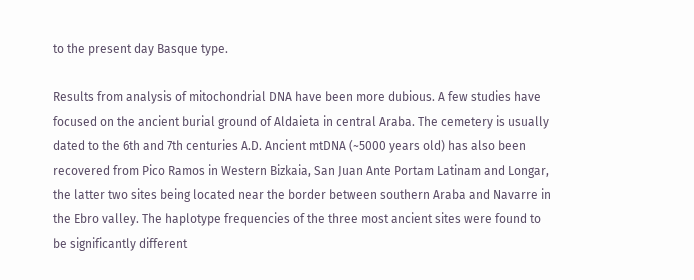to the present day Basque type.

Results from analysis of mitochondrial DNA have been more dubious. A few studies have focused on the ancient burial ground of Aldaieta in central Araba. The cemetery is usually dated to the 6th and 7th centuries A.D. Ancient mtDNA (~5000 years old) has also been recovered from Pico Ramos in Western Bizkaia, San Juan Ante Portam Latinam and Longar, the latter two sites being located near the border between southern Araba and Navarre in the Ebro valley. The haplotype frequencies of the three most ancient sites were found to be significantly different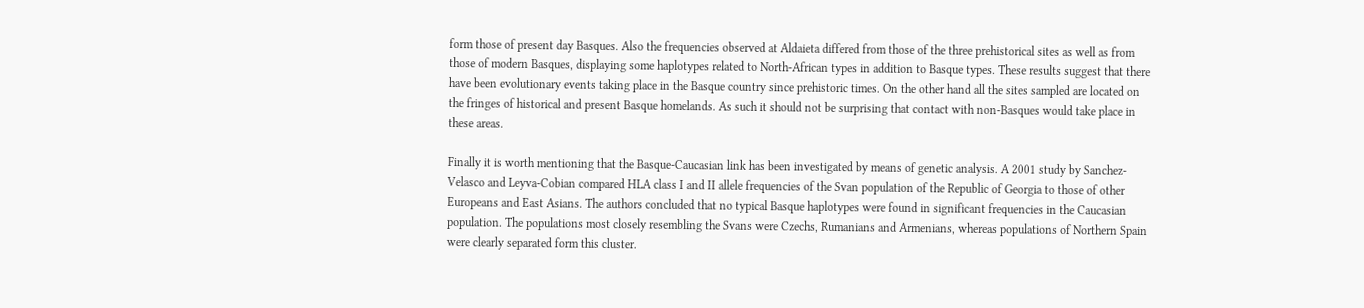form those of present day Basques. Also the frequencies observed at Aldaieta differed from those of the three prehistorical sites as well as from those of modern Basques, displaying some haplotypes related to North-African types in addition to Basque types. These results suggest that there have been evolutionary events taking place in the Basque country since prehistoric times. On the other hand all the sites sampled are located on the fringes of historical and present Basque homelands. As such it should not be surprising that contact with non-Basques would take place in these areas.

Finally it is worth mentioning that the Basque-Caucasian link has been investigated by means of genetic analysis. A 2001 study by Sanchez-Velasco and Leyva-Cobian compared HLA class I and II allele frequencies of the Svan population of the Republic of Georgia to those of other Europeans and East Asians. The authors concluded that no typical Basque haplotypes were found in significant frequencies in the Caucasian population. The populations most closely resembling the Svans were Czechs, Rumanians and Armenians, whereas populations of Northern Spain were clearly separated form this cluster.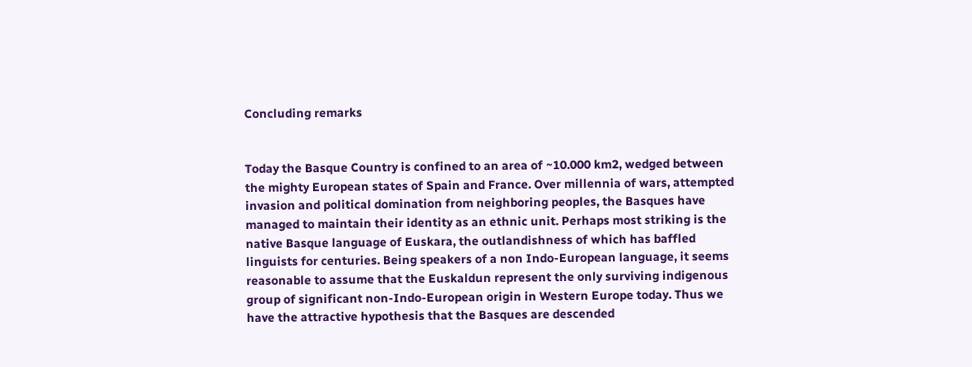Concluding remarks


Today the Basque Country is confined to an area of ~10.000 km2, wedged between the mighty European states of Spain and France. Over millennia of wars, attempted invasion and political domination from neighboring peoples, the Basques have managed to maintain their identity as an ethnic unit. Perhaps most striking is the native Basque language of Euskara, the outlandishness of which has baffled linguists for centuries. Being speakers of a non Indo-European language, it seems reasonable to assume that the Euskaldun represent the only surviving indigenous group of significant non-Indo-European origin in Western Europe today. Thus we have the attractive hypothesis that the Basques are descended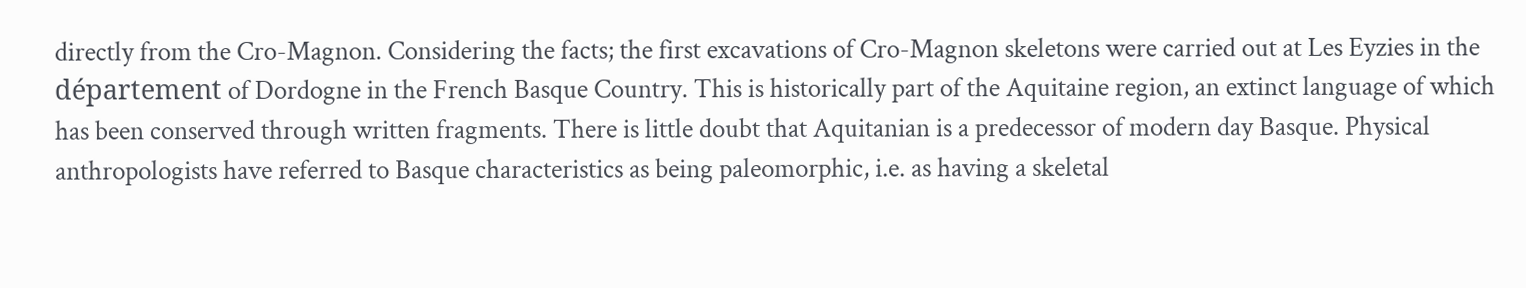directly from the Cro-Magnon. Considering the facts; the first excavations of Cro-Magnon skeletons were carried out at Les Eyzies in the département of Dordogne in the French Basque Country. This is historically part of the Aquitaine region, an extinct language of which has been conserved through written fragments. There is little doubt that Aquitanian is a predecessor of modern day Basque. Physical anthropologists have referred to Basque characteristics as being paleomorphic, i.e. as having a skeletal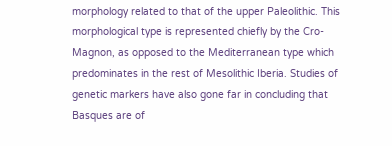morphology related to that of the upper Paleolithic. This morphological type is represented chiefly by the Cro-Magnon, as opposed to the Mediterranean type which predominates in the rest of Mesolithic Iberia. Studies of genetic markers have also gone far in concluding that Basques are of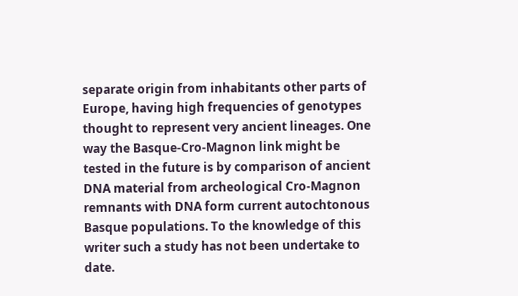separate origin from inhabitants other parts of Europe, having high frequencies of genotypes thought to represent very ancient lineages. One way the Basque-Cro-Magnon link might be tested in the future is by comparison of ancient DNA material from archeological Cro-Magnon remnants with DNA form current autochtonous Basque populations. To the knowledge of this writer such a study has not been undertake to date.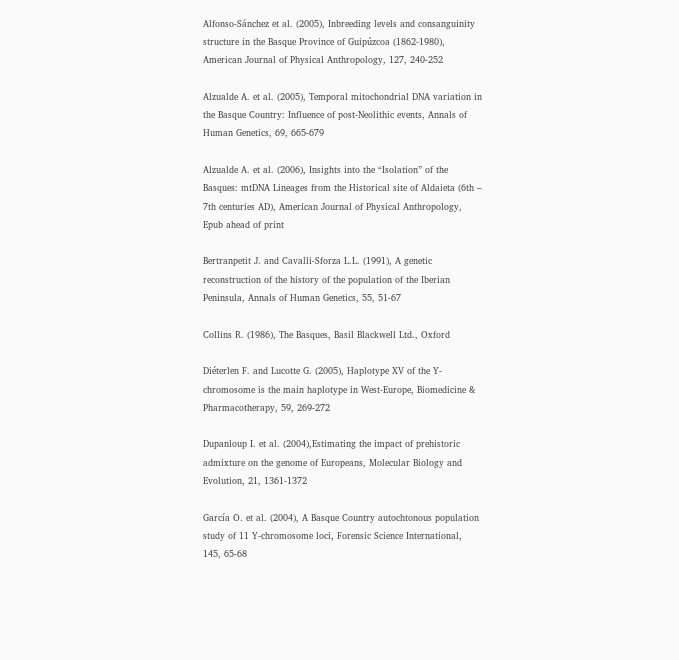Alfonso-Sánchez et al. (2005), Inbreeding levels and consanguinity structure in the Basque Province of Guipúzcoa (1862-1980), American Journal of Physical Anthropology, 127, 240-252

Alzualde A. et al. (2005), Temporal mitochondrial DNA variation in the Basque Country: Influence of post-Neolithic events, Annals of Human Genetics, 69, 665-679

Alzualde A. et al. (2006), Insights into the “Isolation” of the Basques: mtDNA Lineages from the Historical site of Aldaieta (6th – 7th centuries AD), American Journal of Physical Anthropology, Epub ahead of print

Bertranpetit J. and Cavalli-Sforza L.L. (1991), A genetic reconstruction of the history of the population of the Iberian Peninsula, Annals of Human Genetics, 55, 51-67

Collins R. (1986), The Basques, Basil Blackwell Ltd., Oxford

Diéterlen F. and Lucotte G. (2005), Haplotype XV of the Y-chromosome is the main haplotype in West-Europe, Biomedicine & Pharmacotherapy, 59, 269-272

Dupanloup I. et al. (2004),Estimating the impact of prehistoric admixture on the genome of Europeans, Molecular Biology and Evolution, 21, 1361-1372

García O. et al. (2004), A Basque Country autochtonous population study of 11 Y-chromosome loci, Forensic Science International, 145, 65-68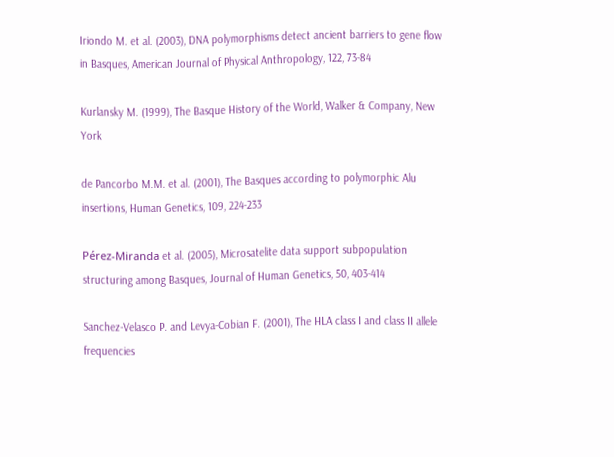Iriondo M. et al. (2003), DNA polymorphisms detect ancient barriers to gene flow in Basques, American Journal of Physical Anthropology, 122, 73-84

Kurlansky M. (1999), The Basque History of the World, Walker & Company, New York

de Pancorbo M.M. et al. (2001), The Basques according to polymorphic Alu insertions, Human Genetics, 109, 224-233

Pérez-Miranda et al. (2005), Microsatelite data support subpopulation structuring among Basques, Journal of Human Genetics, 50, 403-414

Sanchez-Velasco P. and Levya-Cobian F. (2001), The HLA class I and class II allele frequencies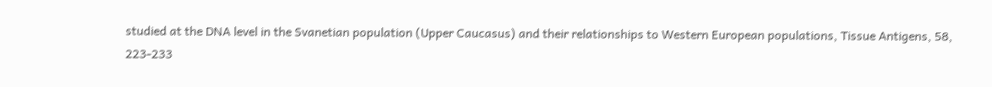studied at the DNA level in the Svanetian population (Upper Caucasus) and their relationships to Western European populations, Tissue Antigens, 58, 223-233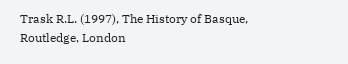Trask R.L. (1997), The History of Basque, Routledge, London